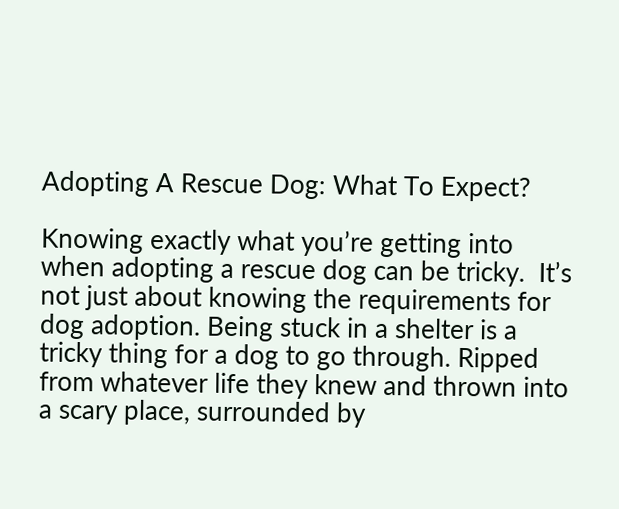Adopting A Rescue Dog: What To Expect?

Knowing exactly what you’re getting into when adopting a rescue dog can be tricky.  It’s not just about knowing the requirements for dog adoption. Being stuck in a shelter is a tricky thing for a dog to go through. Ripped from whatever life they knew and thrown into a scary place, surrounded by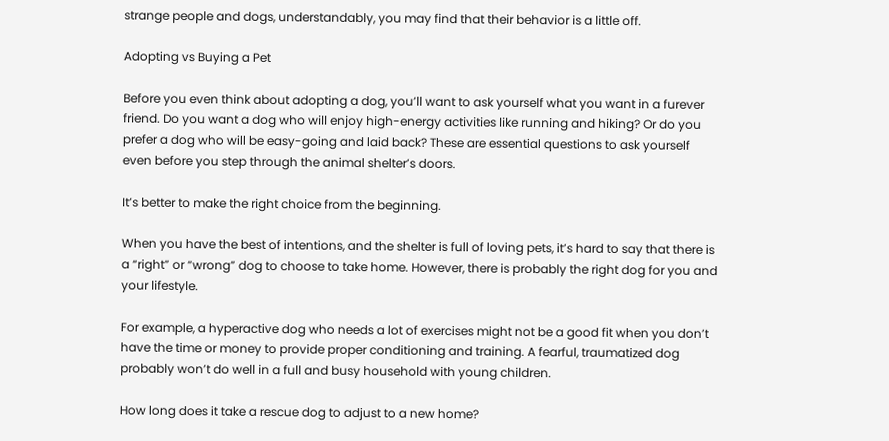strange people and dogs, understandably, you may find that their behavior is a little off.

Adopting vs Buying a Pet

Before you even think about adopting a dog, you’ll want to ask yourself what you want in a furever friend. Do you want a dog who will enjoy high-energy activities like running and hiking? Or do you prefer a dog who will be easy-going and laid back? These are essential questions to ask yourself even before you step through the animal shelter’s doors.

It’s better to make the right choice from the beginning.

When you have the best of intentions, and the shelter is full of loving pets, it’s hard to say that there is a “right” or “wrong” dog to choose to take home. However, there is probably the right dog for you and your lifestyle.

For example, a hyperactive dog who needs a lot of exercises might not be a good fit when you don’t have the time or money to provide proper conditioning and training. A fearful, traumatized dog probably won’t do well in a full and busy household with young children.

How long does it take a rescue dog to adjust to a new home?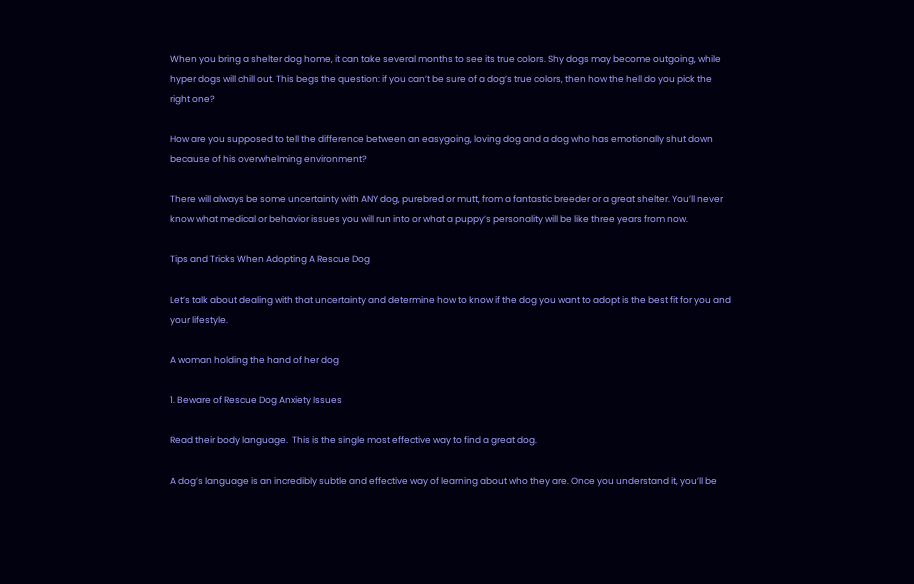When you bring a shelter dog home, it can take several months to see its true colors. Shy dogs may become outgoing, while hyper dogs will chill out. This begs the question: if you can’t be sure of a dog’s true colors, then how the hell do you pick the right one?

How are you supposed to tell the difference between an easygoing, loving dog and a dog who has emotionally shut down because of his overwhelming environment?

There will always be some uncertainty with ANY dog, purebred or mutt, from a fantastic breeder or a great shelter. You’ll never know what medical or behavior issues you will run into or what a puppy’s personality will be like three years from now.

Tips and Tricks When Adopting A Rescue Dog

Let’s talk about dealing with that uncertainty and determine how to know if the dog you want to adopt is the best fit for you and your lifestyle.

A woman holding the hand of her dog

1. Beware of Rescue Dog Anxiety Issues

Read their body language.  This is the single most effective way to find a great dog.

A dog’s language is an incredibly subtle and effective way of learning about who they are. Once you understand it, you’ll be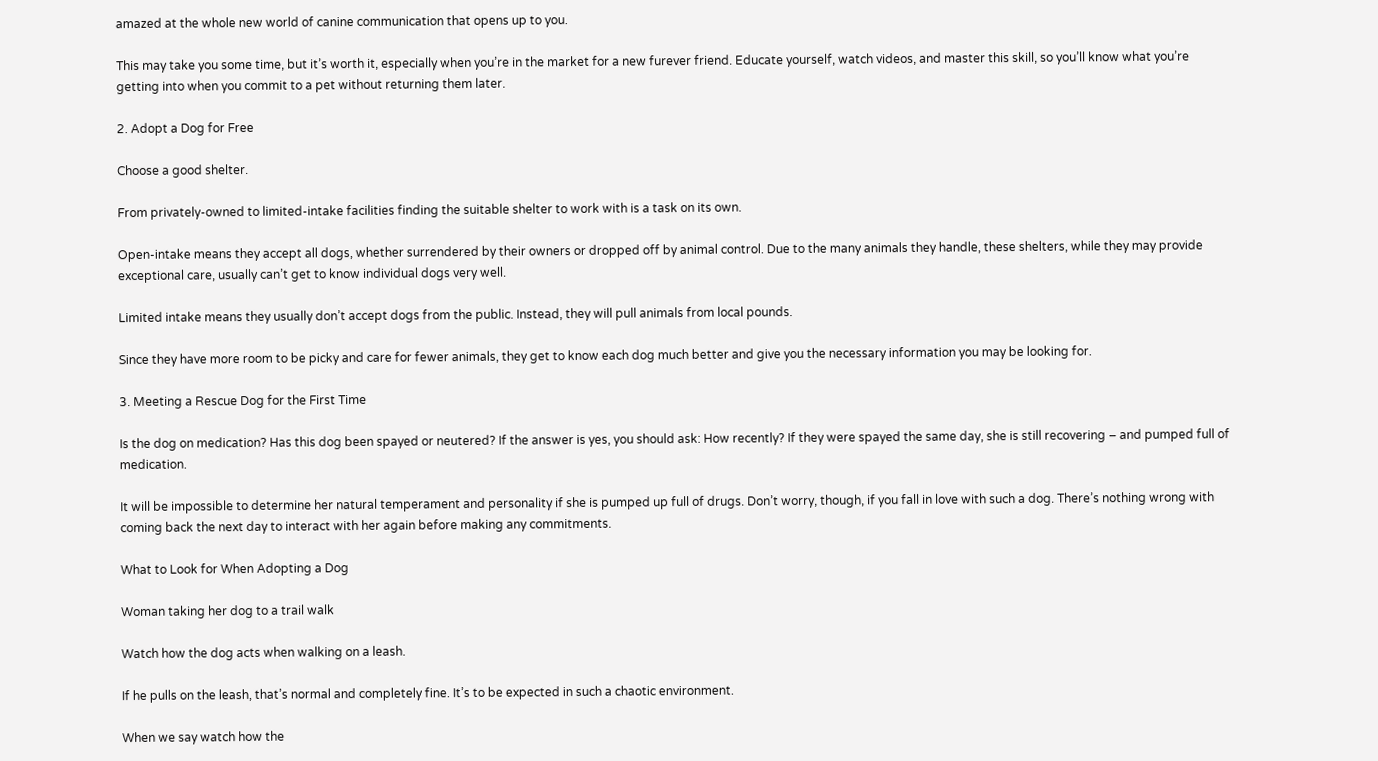amazed at the whole new world of canine communication that opens up to you.

This may take you some time, but it’s worth it, especially when you’re in the market for a new furever friend. Educate yourself, watch videos, and master this skill, so you’ll know what you’re getting into when you commit to a pet without returning them later.

2. Adopt a Dog for Free

Choose a good shelter.

From privately-owned to limited-intake facilities finding the suitable shelter to work with is a task on its own.

Open-intake means they accept all dogs, whether surrendered by their owners or dropped off by animal control. Due to the many animals they handle, these shelters, while they may provide exceptional care, usually can’t get to know individual dogs very well.

Limited intake means they usually don’t accept dogs from the public. Instead, they will pull animals from local pounds.

Since they have more room to be picky and care for fewer animals, they get to know each dog much better and give you the necessary information you may be looking for.

3. Meeting a Rescue Dog for the First Time

Is the dog on medication? Has this dog been spayed or neutered? If the answer is yes, you should ask: How recently? If they were spayed the same day, she is still recovering – and pumped full of medication.

It will be impossible to determine her natural temperament and personality if she is pumped up full of drugs. Don’t worry, though, if you fall in love with such a dog. There’s nothing wrong with coming back the next day to interact with her again before making any commitments.

What to Look for When Adopting a Dog

Woman taking her dog to a trail walk

Watch how the dog acts when walking on a leash.

If he pulls on the leash, that’s normal and completely fine. It’s to be expected in such a chaotic environment.

When we say watch how the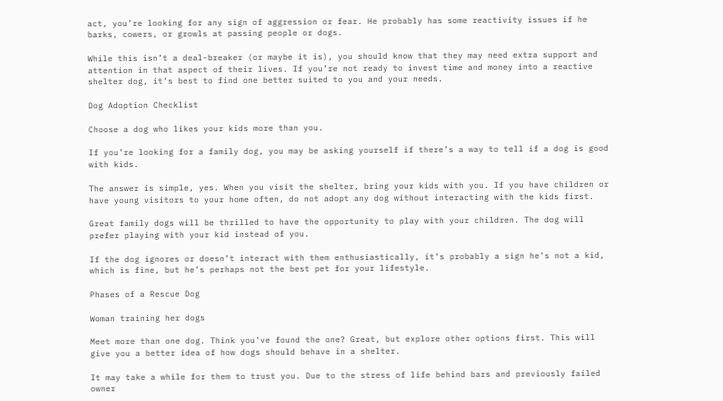act, you’re looking for any sign of aggression or fear. He probably has some reactivity issues if he barks, cowers, or growls at passing people or dogs.

While this isn’t a deal-breaker (or maybe it is), you should know that they may need extra support and attention in that aspect of their lives. If you’re not ready to invest time and money into a reactive shelter dog, it’s best to find one better suited to you and your needs.

Dog Adoption Checklist

Choose a dog who likes your kids more than you.

If you’re looking for a family dog, you may be asking yourself if there’s a way to tell if a dog is good with kids.

The answer is simple, yes. When you visit the shelter, bring your kids with you. If you have children or have young visitors to your home often, do not adopt any dog without interacting with the kids first.

Great family dogs will be thrilled to have the opportunity to play with your children. The dog will prefer playing with your kid instead of you.

If the dog ignores or doesn’t interact with them enthusiastically, it’s probably a sign he’s not a kid, which is fine, but he’s perhaps not the best pet for your lifestyle.

Phases of a Rescue Dog

Woman training her dogs

Meet more than one dog. Think you’ve found the one? Great, but explore other options first. This will give you a better idea of how dogs should behave in a shelter.

It may take a while for them to trust you. Due to the stress of life behind bars and previously failed owner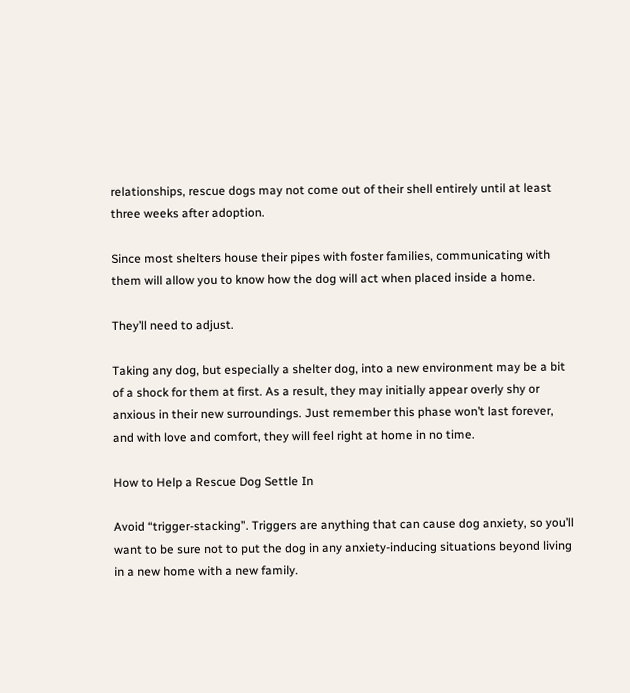relationships, rescue dogs may not come out of their shell entirely until at least three weeks after adoption.

Since most shelters house their pipes with foster families, communicating with them will allow you to know how the dog will act when placed inside a home.

They’ll need to adjust.

Taking any dog, but especially a shelter dog, into a new environment may be a bit of a shock for them at first. As a result, they may initially appear overly shy or anxious in their new surroundings. Just remember this phase won’t last forever, and with love and comfort, they will feel right at home in no time.

How to Help a Rescue Dog Settle In

Avoid “trigger-stacking”. Triggers are anything that can cause dog anxiety, so you’ll want to be sure not to put the dog in any anxiety-inducing situations beyond living in a new home with a new family.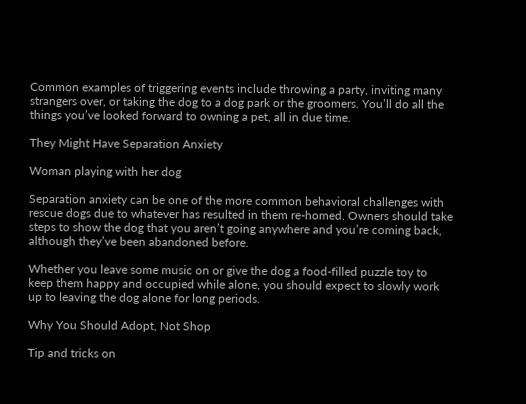Common examples of triggering events include throwing a party, inviting many strangers over, or taking the dog to a dog park or the groomers. You’ll do all the things you’ve looked forward to owning a pet, all in due time.

They Might Have Separation Anxiety

Woman playing with her dog

Separation anxiety can be one of the more common behavioral challenges with rescue dogs due to whatever has resulted in them re-homed. Owners should take steps to show the dog that you aren’t going anywhere and you’re coming back, although they’ve been abandoned before.

Whether you leave some music on or give the dog a food-filled puzzle toy to keep them happy and occupied while alone, you should expect to slowly work up to leaving the dog alone for long periods.

Why You Should Adopt, Not Shop

Tip and tricks on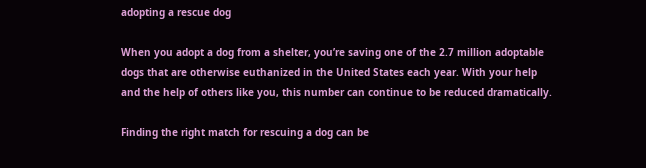adopting a rescue dog

When you adopt a dog from a shelter, you’re saving one of the 2.7 million adoptable dogs that are otherwise euthanized in the United States each year. With your help and the help of others like you, this number can continue to be reduced dramatically.

Finding the right match for rescuing a dog can be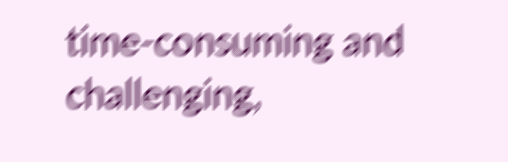time-consuming and challenging,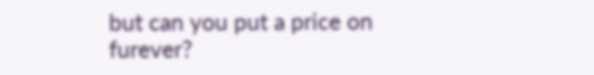but can you put a price on furever?